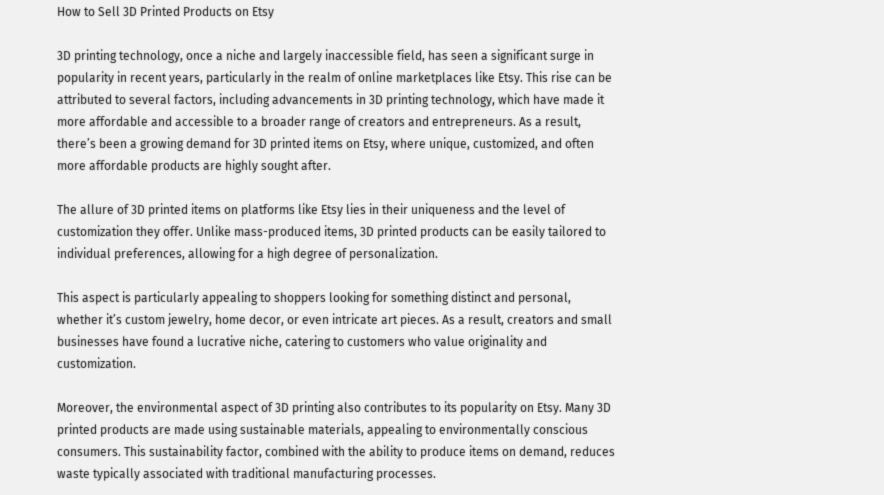How to Sell 3D Printed Products on Etsy

3D printing technology, once a niche and largely inaccessible field, has seen a significant surge in popularity in recent years, particularly in the realm of online marketplaces like Etsy. This rise can be attributed to several factors, including advancements in 3D printing technology, which have made it more affordable and accessible to a broader range of creators and entrepreneurs. As a result, there’s been a growing demand for 3D printed items on Etsy, where unique, customized, and often more affordable products are highly sought after.

The allure of 3D printed items on platforms like Etsy lies in their uniqueness and the level of customization they offer. Unlike mass-produced items, 3D printed products can be easily tailored to individual preferences, allowing for a high degree of personalization.

This aspect is particularly appealing to shoppers looking for something distinct and personal, whether it’s custom jewelry, home decor, or even intricate art pieces. As a result, creators and small businesses have found a lucrative niche, catering to customers who value originality and customization.

Moreover, the environmental aspect of 3D printing also contributes to its popularity on Etsy. Many 3D printed products are made using sustainable materials, appealing to environmentally conscious consumers. This sustainability factor, combined with the ability to produce items on demand, reduces waste typically associated with traditional manufacturing processes.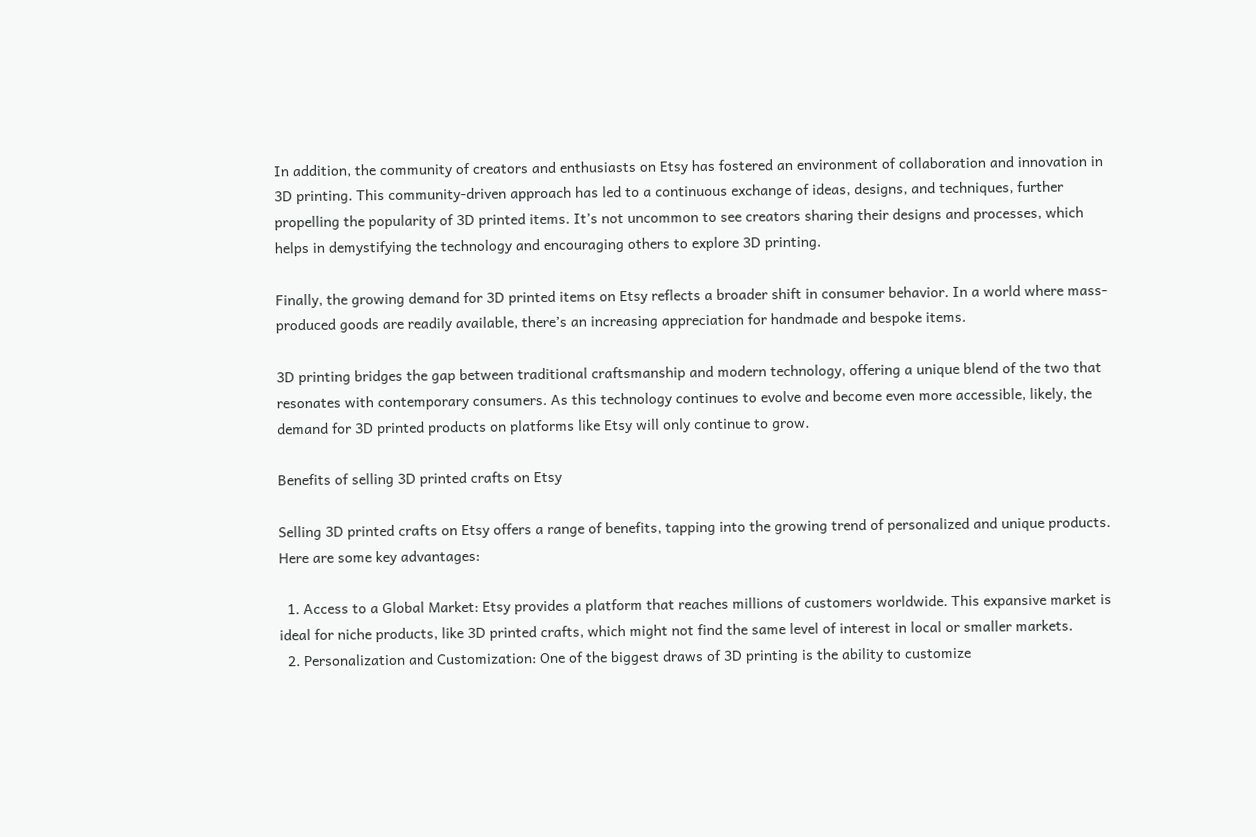In addition, the community of creators and enthusiasts on Etsy has fostered an environment of collaboration and innovation in 3D printing. This community-driven approach has led to a continuous exchange of ideas, designs, and techniques, further propelling the popularity of 3D printed items. It’s not uncommon to see creators sharing their designs and processes, which helps in demystifying the technology and encouraging others to explore 3D printing.

Finally, the growing demand for 3D printed items on Etsy reflects a broader shift in consumer behavior. In a world where mass-produced goods are readily available, there’s an increasing appreciation for handmade and bespoke items.

3D printing bridges the gap between traditional craftsmanship and modern technology, offering a unique blend of the two that resonates with contemporary consumers. As this technology continues to evolve and become even more accessible, likely, the demand for 3D printed products on platforms like Etsy will only continue to grow.

Benefits of selling 3D printed crafts on Etsy

Selling 3D printed crafts on Etsy offers a range of benefits, tapping into the growing trend of personalized and unique products. Here are some key advantages:

  1. Access to a Global Market: Etsy provides a platform that reaches millions of customers worldwide. This expansive market is ideal for niche products, like 3D printed crafts, which might not find the same level of interest in local or smaller markets.
  2. Personalization and Customization: One of the biggest draws of 3D printing is the ability to customize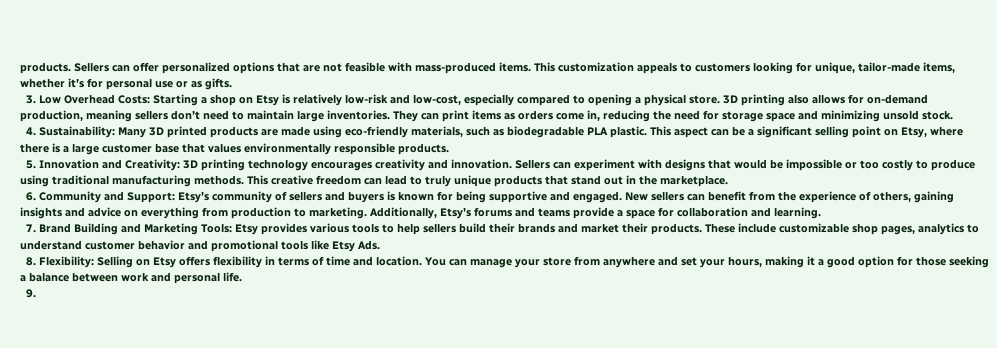products. Sellers can offer personalized options that are not feasible with mass-produced items. This customization appeals to customers looking for unique, tailor-made items, whether it’s for personal use or as gifts.
  3. Low Overhead Costs: Starting a shop on Etsy is relatively low-risk and low-cost, especially compared to opening a physical store. 3D printing also allows for on-demand production, meaning sellers don’t need to maintain large inventories. They can print items as orders come in, reducing the need for storage space and minimizing unsold stock.
  4. Sustainability: Many 3D printed products are made using eco-friendly materials, such as biodegradable PLA plastic. This aspect can be a significant selling point on Etsy, where there is a large customer base that values environmentally responsible products.
  5. Innovation and Creativity: 3D printing technology encourages creativity and innovation. Sellers can experiment with designs that would be impossible or too costly to produce using traditional manufacturing methods. This creative freedom can lead to truly unique products that stand out in the marketplace.
  6. Community and Support: Etsy’s community of sellers and buyers is known for being supportive and engaged. New sellers can benefit from the experience of others, gaining insights and advice on everything from production to marketing. Additionally, Etsy’s forums and teams provide a space for collaboration and learning.
  7. Brand Building and Marketing Tools: Etsy provides various tools to help sellers build their brands and market their products. These include customizable shop pages, analytics to understand customer behavior and promotional tools like Etsy Ads.
  8. Flexibility: Selling on Etsy offers flexibility in terms of time and location. You can manage your store from anywhere and set your hours, making it a good option for those seeking a balance between work and personal life.
  9.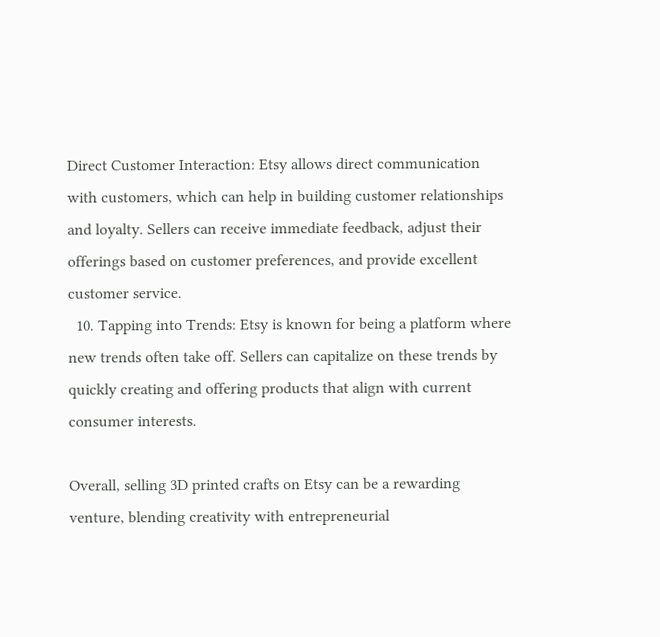Direct Customer Interaction: Etsy allows direct communication with customers, which can help in building customer relationships and loyalty. Sellers can receive immediate feedback, adjust their offerings based on customer preferences, and provide excellent customer service.
  10. Tapping into Trends: Etsy is known for being a platform where new trends often take off. Sellers can capitalize on these trends by quickly creating and offering products that align with current consumer interests.

Overall, selling 3D printed crafts on Etsy can be a rewarding venture, blending creativity with entrepreneurial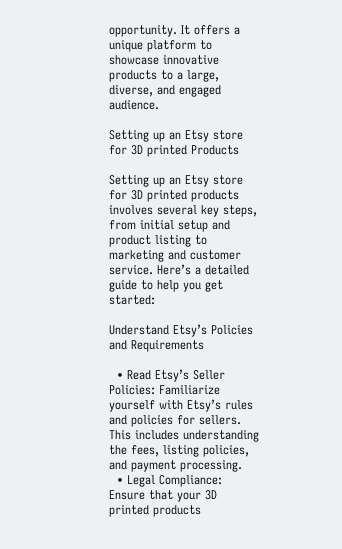opportunity. It offers a unique platform to showcase innovative products to a large, diverse, and engaged audience.

Setting up an Etsy store for 3D printed Products

Setting up an Etsy store for 3D printed products involves several key steps, from initial setup and product listing to marketing and customer service. Here’s a detailed guide to help you get started:

Understand Etsy’s Policies and Requirements

  • Read Etsy’s Seller Policies: Familiarize yourself with Etsy’s rules and policies for sellers. This includes understanding the fees, listing policies, and payment processing.
  • Legal Compliance: Ensure that your 3D printed products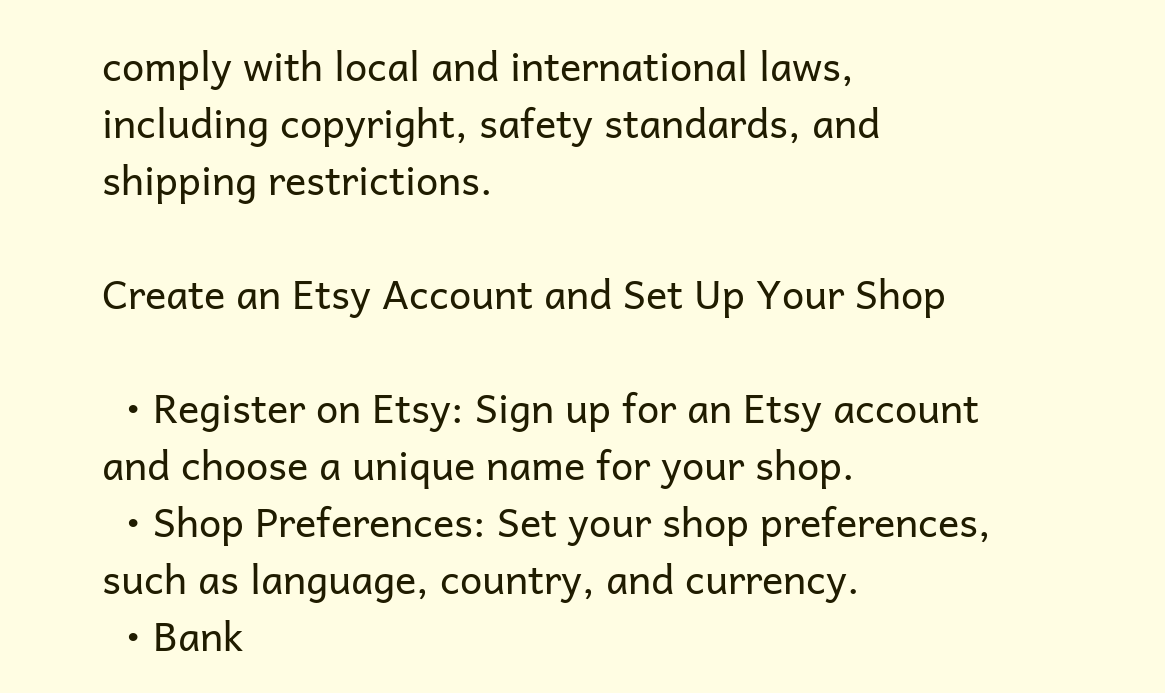comply with local and international laws, including copyright, safety standards, and shipping restrictions.

Create an Etsy Account and Set Up Your Shop

  • Register on Etsy: Sign up for an Etsy account and choose a unique name for your shop.
  • Shop Preferences: Set your shop preferences, such as language, country, and currency.
  • Bank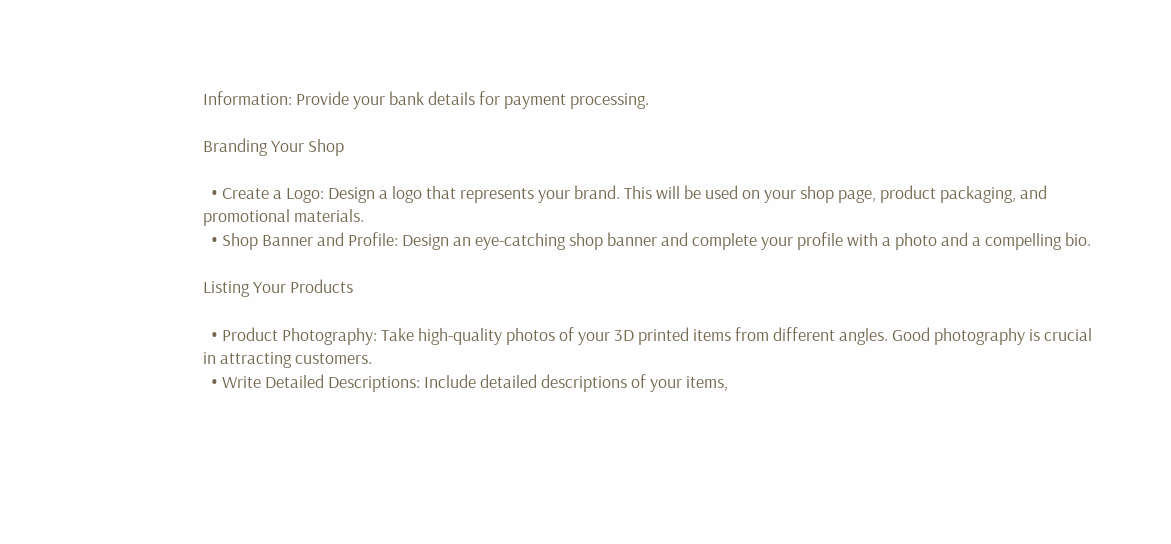Information: Provide your bank details for payment processing.

Branding Your Shop

  • Create a Logo: Design a logo that represents your brand. This will be used on your shop page, product packaging, and promotional materials.
  • Shop Banner and Profile: Design an eye-catching shop banner and complete your profile with a photo and a compelling bio.

Listing Your Products

  • Product Photography: Take high-quality photos of your 3D printed items from different angles. Good photography is crucial in attracting customers.
  • Write Detailed Descriptions: Include detailed descriptions of your items,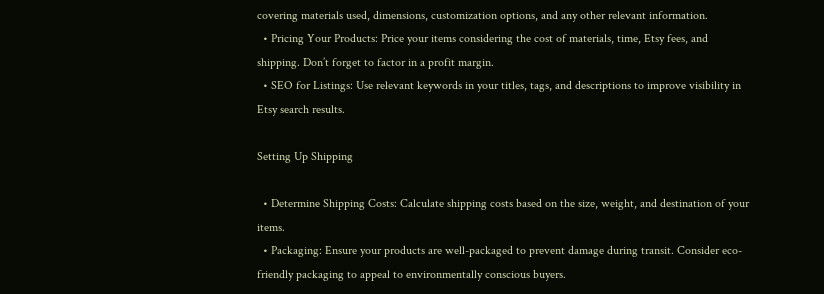covering materials used, dimensions, customization options, and any other relevant information.
  • Pricing Your Products: Price your items considering the cost of materials, time, Etsy fees, and shipping. Don’t forget to factor in a profit margin.
  • SEO for Listings: Use relevant keywords in your titles, tags, and descriptions to improve visibility in Etsy search results.

Setting Up Shipping

  • Determine Shipping Costs: Calculate shipping costs based on the size, weight, and destination of your items.
  • Packaging: Ensure your products are well-packaged to prevent damage during transit. Consider eco-friendly packaging to appeal to environmentally conscious buyers.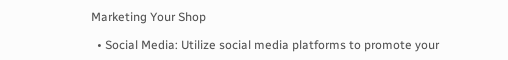Marketing Your Shop

  • Social Media: Utilize social media platforms to promote your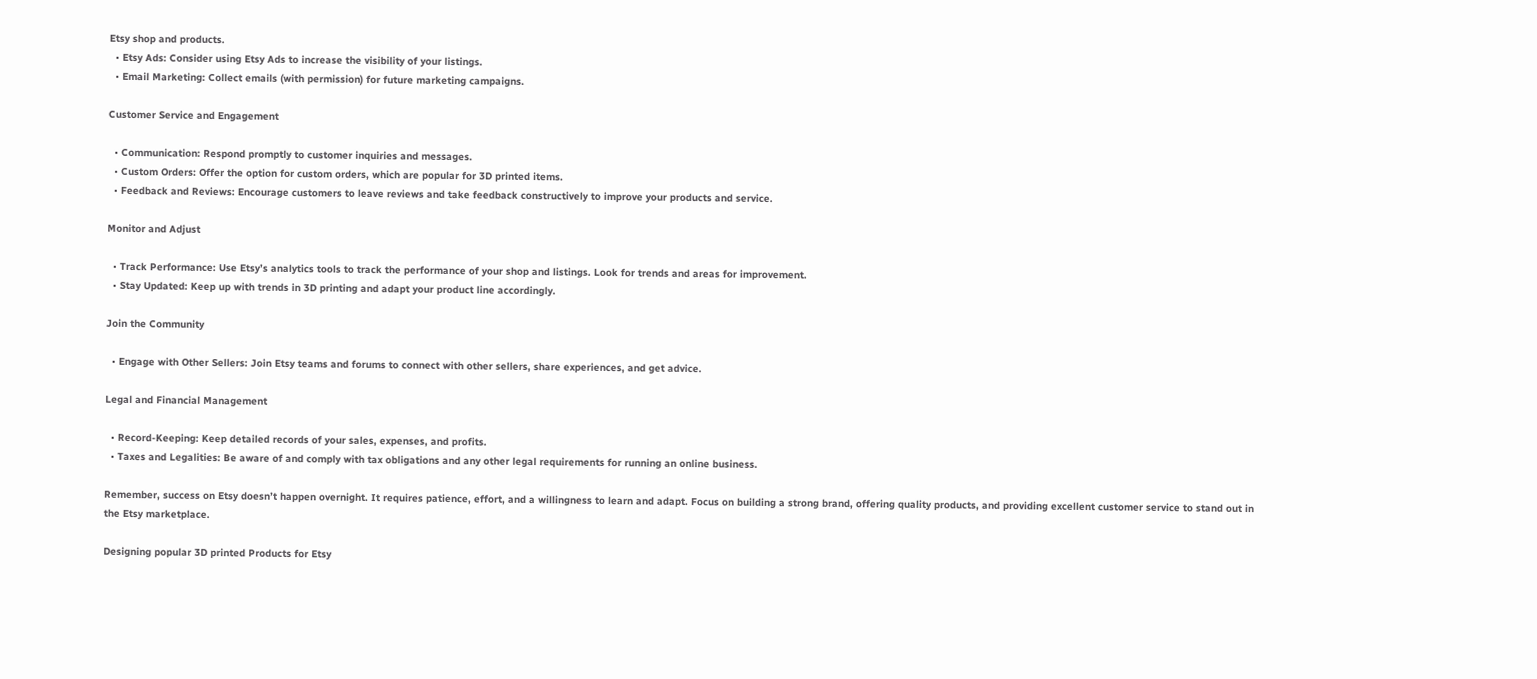Etsy shop and products.
  • Etsy Ads: Consider using Etsy Ads to increase the visibility of your listings.
  • Email Marketing: Collect emails (with permission) for future marketing campaigns.

Customer Service and Engagement

  • Communication: Respond promptly to customer inquiries and messages.
  • Custom Orders: Offer the option for custom orders, which are popular for 3D printed items.
  • Feedback and Reviews: Encourage customers to leave reviews and take feedback constructively to improve your products and service.

Monitor and Adjust

  • Track Performance: Use Etsy’s analytics tools to track the performance of your shop and listings. Look for trends and areas for improvement.
  • Stay Updated: Keep up with trends in 3D printing and adapt your product line accordingly.

Join the Community

  • Engage with Other Sellers: Join Etsy teams and forums to connect with other sellers, share experiences, and get advice.

Legal and Financial Management

  • Record-Keeping: Keep detailed records of your sales, expenses, and profits.
  • Taxes and Legalities: Be aware of and comply with tax obligations and any other legal requirements for running an online business.

Remember, success on Etsy doesn’t happen overnight. It requires patience, effort, and a willingness to learn and adapt. Focus on building a strong brand, offering quality products, and providing excellent customer service to stand out in the Etsy marketplace.

Designing popular 3D printed Products for Etsy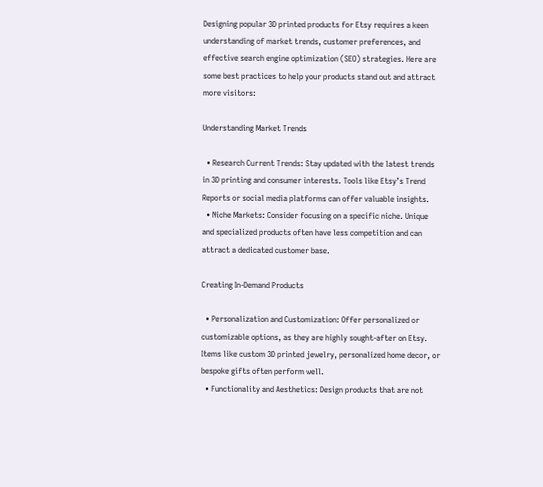Designing popular 3D printed products for Etsy requires a keen understanding of market trends, customer preferences, and effective search engine optimization (SEO) strategies. Here are some best practices to help your products stand out and attract more visitors:

Understanding Market Trends

  • Research Current Trends: Stay updated with the latest trends in 3D printing and consumer interests. Tools like Etsy’s Trend Reports or social media platforms can offer valuable insights.
  • Niche Markets: Consider focusing on a specific niche. Unique and specialized products often have less competition and can attract a dedicated customer base.

Creating In-Demand Products

  • Personalization and Customization: Offer personalized or customizable options, as they are highly sought-after on Etsy. Items like custom 3D printed jewelry, personalized home decor, or bespoke gifts often perform well.
  • Functionality and Aesthetics: Design products that are not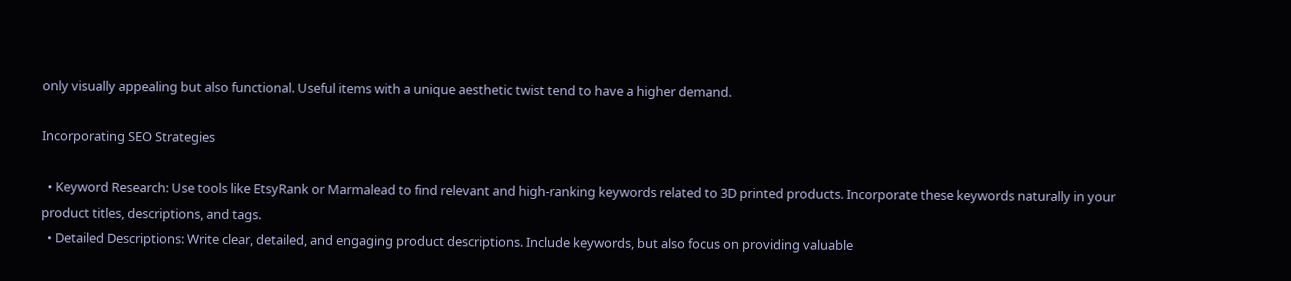only visually appealing but also functional. Useful items with a unique aesthetic twist tend to have a higher demand.

Incorporating SEO Strategies

  • Keyword Research: Use tools like EtsyRank or Marmalead to find relevant and high-ranking keywords related to 3D printed products. Incorporate these keywords naturally in your product titles, descriptions, and tags.
  • Detailed Descriptions: Write clear, detailed, and engaging product descriptions. Include keywords, but also focus on providing valuable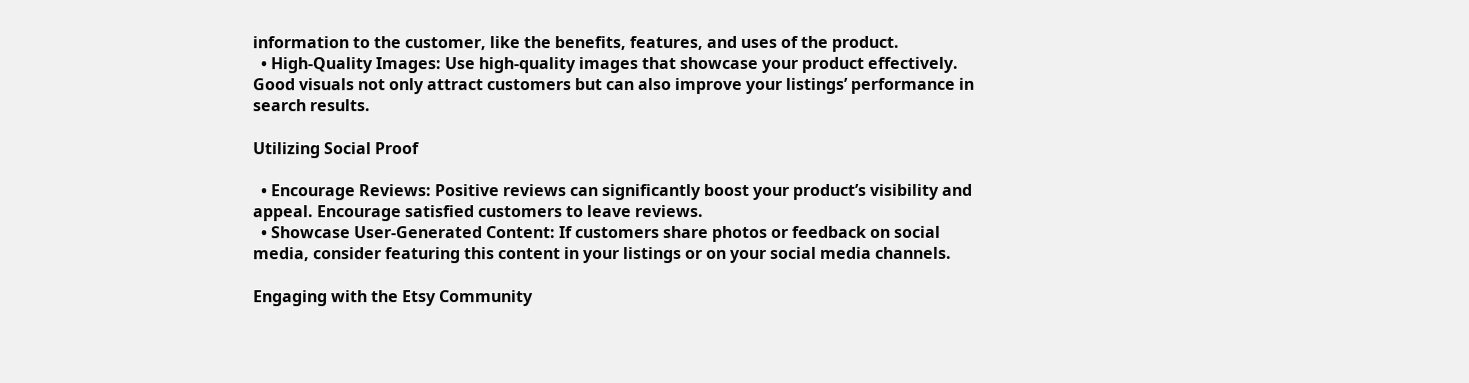information to the customer, like the benefits, features, and uses of the product.
  • High-Quality Images: Use high-quality images that showcase your product effectively. Good visuals not only attract customers but can also improve your listings’ performance in search results.

Utilizing Social Proof

  • Encourage Reviews: Positive reviews can significantly boost your product’s visibility and appeal. Encourage satisfied customers to leave reviews.
  • Showcase User-Generated Content: If customers share photos or feedback on social media, consider featuring this content in your listings or on your social media channels.

Engaging with the Etsy Community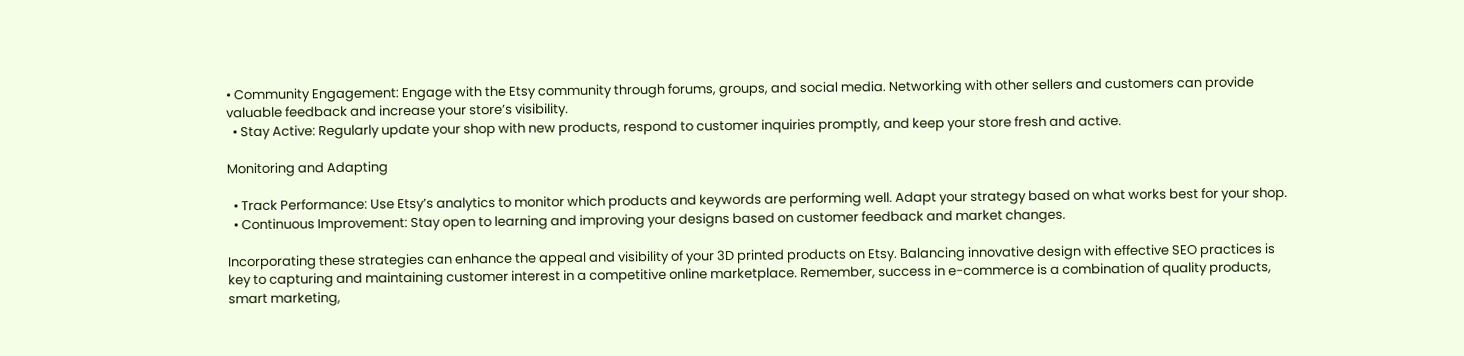• Community Engagement: Engage with the Etsy community through forums, groups, and social media. Networking with other sellers and customers can provide valuable feedback and increase your store’s visibility.
  • Stay Active: Regularly update your shop with new products, respond to customer inquiries promptly, and keep your store fresh and active.

Monitoring and Adapting

  • Track Performance: Use Etsy’s analytics to monitor which products and keywords are performing well. Adapt your strategy based on what works best for your shop.
  • Continuous Improvement: Stay open to learning and improving your designs based on customer feedback and market changes.

Incorporating these strategies can enhance the appeal and visibility of your 3D printed products on Etsy. Balancing innovative design with effective SEO practices is key to capturing and maintaining customer interest in a competitive online marketplace. Remember, success in e-commerce is a combination of quality products, smart marketing,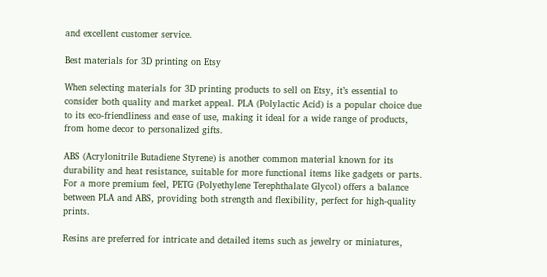and excellent customer service.

Best materials for 3D printing on Etsy

When selecting materials for 3D printing products to sell on Etsy, it’s essential to consider both quality and market appeal. PLA (Polylactic Acid) is a popular choice due to its eco-friendliness and ease of use, making it ideal for a wide range of products, from home decor to personalized gifts.

ABS (Acrylonitrile Butadiene Styrene) is another common material known for its durability and heat resistance, suitable for more functional items like gadgets or parts. For a more premium feel, PETG (Polyethylene Terephthalate Glycol) offers a balance between PLA and ABS, providing both strength and flexibility, perfect for high-quality prints.

Resins are preferred for intricate and detailed items such as jewelry or miniatures,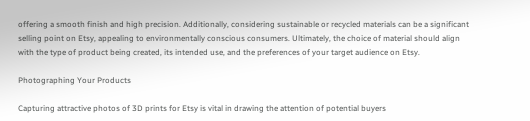offering a smooth finish and high precision. Additionally, considering sustainable or recycled materials can be a significant selling point on Etsy, appealing to environmentally conscious consumers. Ultimately, the choice of material should align with the type of product being created, its intended use, and the preferences of your target audience on Etsy.

Photographing Your Products

Capturing attractive photos of 3D prints for Etsy is vital in drawing the attention of potential buyers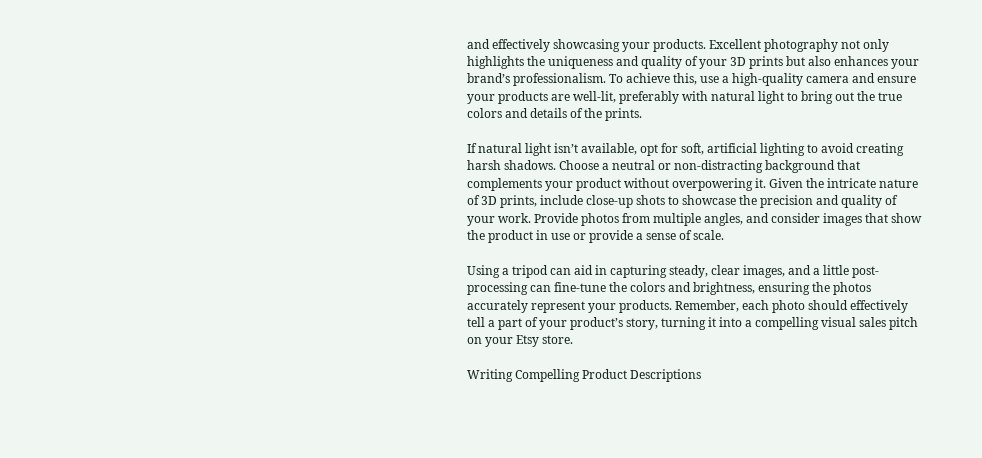and effectively showcasing your products. Excellent photography not only highlights the uniqueness and quality of your 3D prints but also enhances your brand’s professionalism. To achieve this, use a high-quality camera and ensure your products are well-lit, preferably with natural light to bring out the true colors and details of the prints.

If natural light isn’t available, opt for soft, artificial lighting to avoid creating harsh shadows. Choose a neutral or non-distracting background that complements your product without overpowering it. Given the intricate nature of 3D prints, include close-up shots to showcase the precision and quality of your work. Provide photos from multiple angles, and consider images that show the product in use or provide a sense of scale.

Using a tripod can aid in capturing steady, clear images, and a little post-processing can fine-tune the colors and brightness, ensuring the photos accurately represent your products. Remember, each photo should effectively tell a part of your product’s story, turning it into a compelling visual sales pitch on your Etsy store.

Writing Compelling Product Descriptions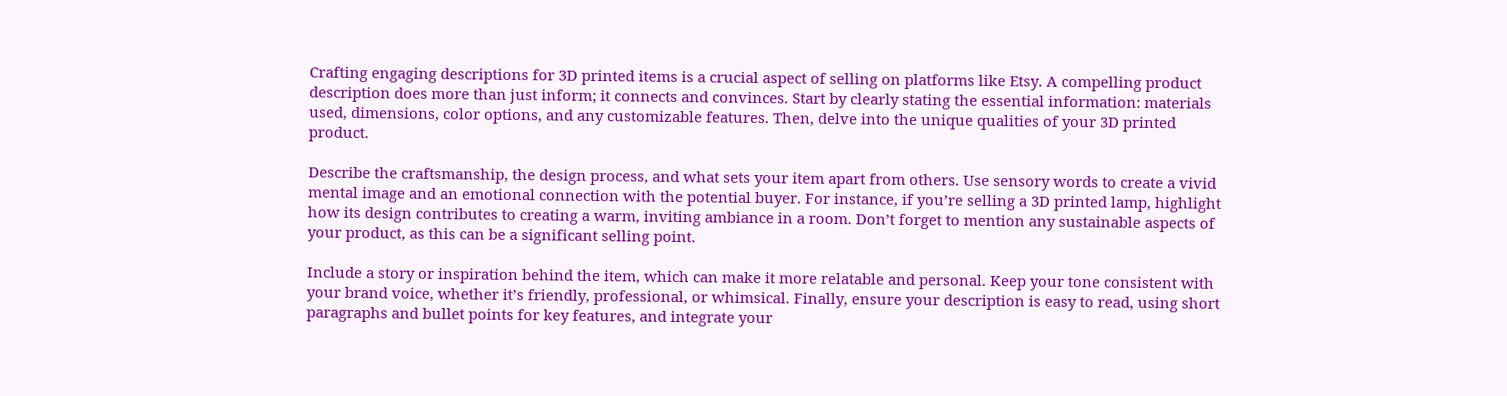Crafting engaging descriptions for 3D printed items is a crucial aspect of selling on platforms like Etsy. A compelling product description does more than just inform; it connects and convinces. Start by clearly stating the essential information: materials used, dimensions, color options, and any customizable features. Then, delve into the unique qualities of your 3D printed product.

Describe the craftsmanship, the design process, and what sets your item apart from others. Use sensory words to create a vivid mental image and an emotional connection with the potential buyer. For instance, if you’re selling a 3D printed lamp, highlight how its design contributes to creating a warm, inviting ambiance in a room. Don’t forget to mention any sustainable aspects of your product, as this can be a significant selling point.

Include a story or inspiration behind the item, which can make it more relatable and personal. Keep your tone consistent with your brand voice, whether it’s friendly, professional, or whimsical. Finally, ensure your description is easy to read, using short paragraphs and bullet points for key features, and integrate your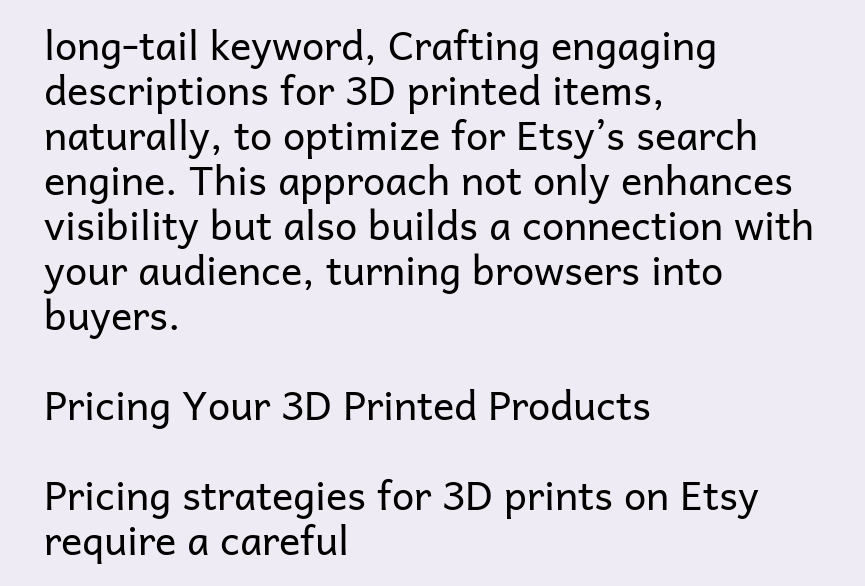long-tail keyword, Crafting engaging descriptions for 3D printed items, naturally, to optimize for Etsy’s search engine. This approach not only enhances visibility but also builds a connection with your audience, turning browsers into buyers.

Pricing Your 3D Printed Products

Pricing strategies for 3D prints on Etsy require a careful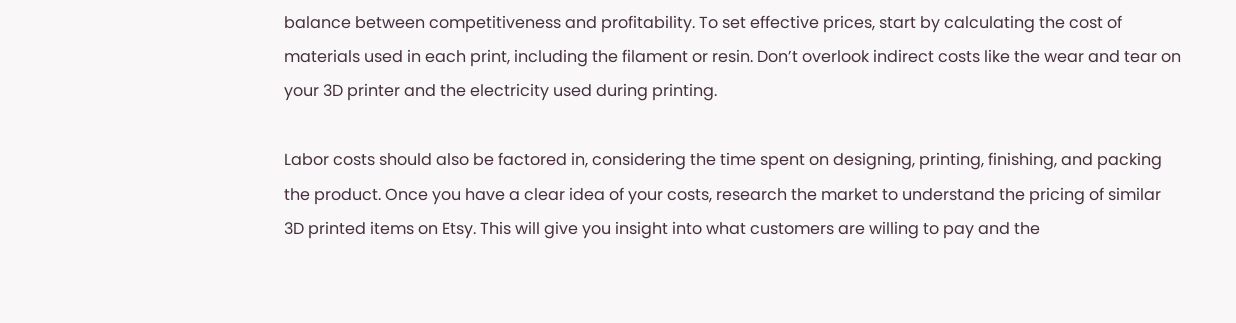balance between competitiveness and profitability. To set effective prices, start by calculating the cost of materials used in each print, including the filament or resin. Don’t overlook indirect costs like the wear and tear on your 3D printer and the electricity used during printing.

Labor costs should also be factored in, considering the time spent on designing, printing, finishing, and packing the product. Once you have a clear idea of your costs, research the market to understand the pricing of similar 3D printed items on Etsy. This will give you insight into what customers are willing to pay and the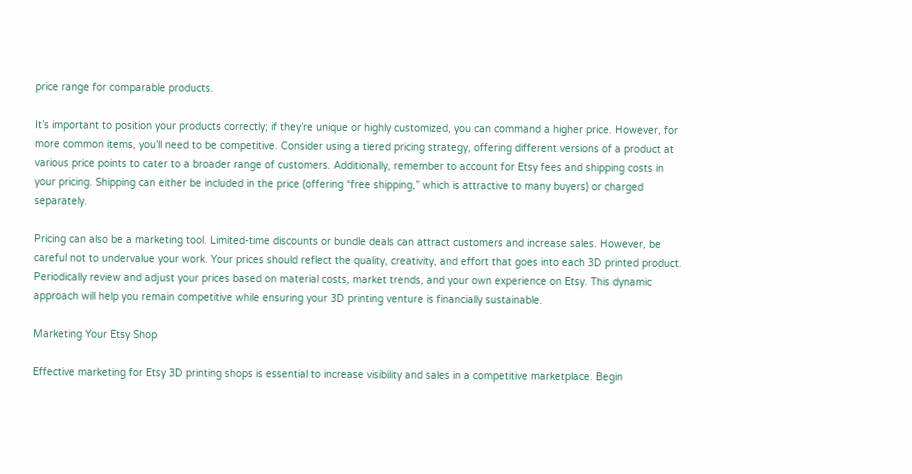price range for comparable products.

It’s important to position your products correctly; if they’re unique or highly customized, you can command a higher price. However, for more common items, you’ll need to be competitive. Consider using a tiered pricing strategy, offering different versions of a product at various price points to cater to a broader range of customers. Additionally, remember to account for Etsy fees and shipping costs in your pricing. Shipping can either be included in the price (offering “free shipping,” which is attractive to many buyers) or charged separately.

Pricing can also be a marketing tool. Limited-time discounts or bundle deals can attract customers and increase sales. However, be careful not to undervalue your work. Your prices should reflect the quality, creativity, and effort that goes into each 3D printed product. Periodically review and adjust your prices based on material costs, market trends, and your own experience on Etsy. This dynamic approach will help you remain competitive while ensuring your 3D printing venture is financially sustainable.

Marketing Your Etsy Shop

Effective marketing for Etsy 3D printing shops is essential to increase visibility and sales in a competitive marketplace. Begin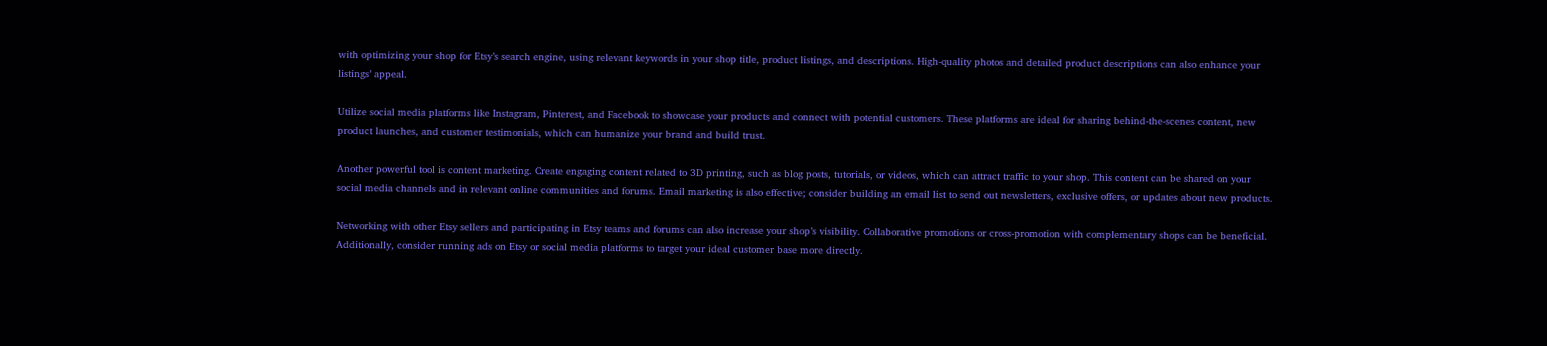with optimizing your shop for Etsy’s search engine, using relevant keywords in your shop title, product listings, and descriptions. High-quality photos and detailed product descriptions can also enhance your listings’ appeal.

Utilize social media platforms like Instagram, Pinterest, and Facebook to showcase your products and connect with potential customers. These platforms are ideal for sharing behind-the-scenes content, new product launches, and customer testimonials, which can humanize your brand and build trust.

Another powerful tool is content marketing. Create engaging content related to 3D printing, such as blog posts, tutorials, or videos, which can attract traffic to your shop. This content can be shared on your social media channels and in relevant online communities and forums. Email marketing is also effective; consider building an email list to send out newsletters, exclusive offers, or updates about new products.

Networking with other Etsy sellers and participating in Etsy teams and forums can also increase your shop’s visibility. Collaborative promotions or cross-promotion with complementary shops can be beneficial. Additionally, consider running ads on Etsy or social media platforms to target your ideal customer base more directly.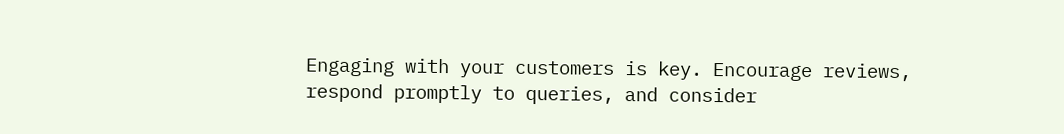Engaging with your customers is key. Encourage reviews, respond promptly to queries, and consider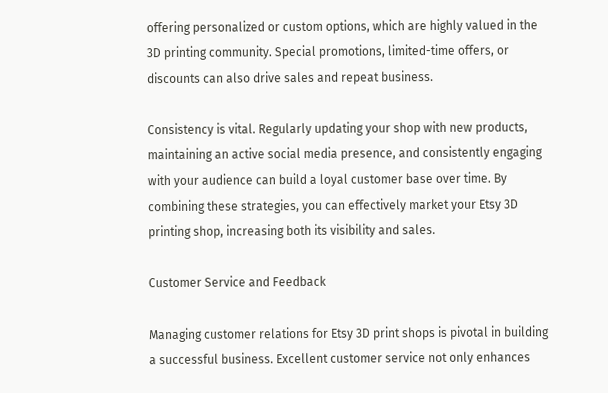offering personalized or custom options, which are highly valued in the 3D printing community. Special promotions, limited-time offers, or discounts can also drive sales and repeat business.

Consistency is vital. Regularly updating your shop with new products, maintaining an active social media presence, and consistently engaging with your audience can build a loyal customer base over time. By combining these strategies, you can effectively market your Etsy 3D printing shop, increasing both its visibility and sales.

Customer Service and Feedback

Managing customer relations for Etsy 3D print shops is pivotal in building a successful business. Excellent customer service not only enhances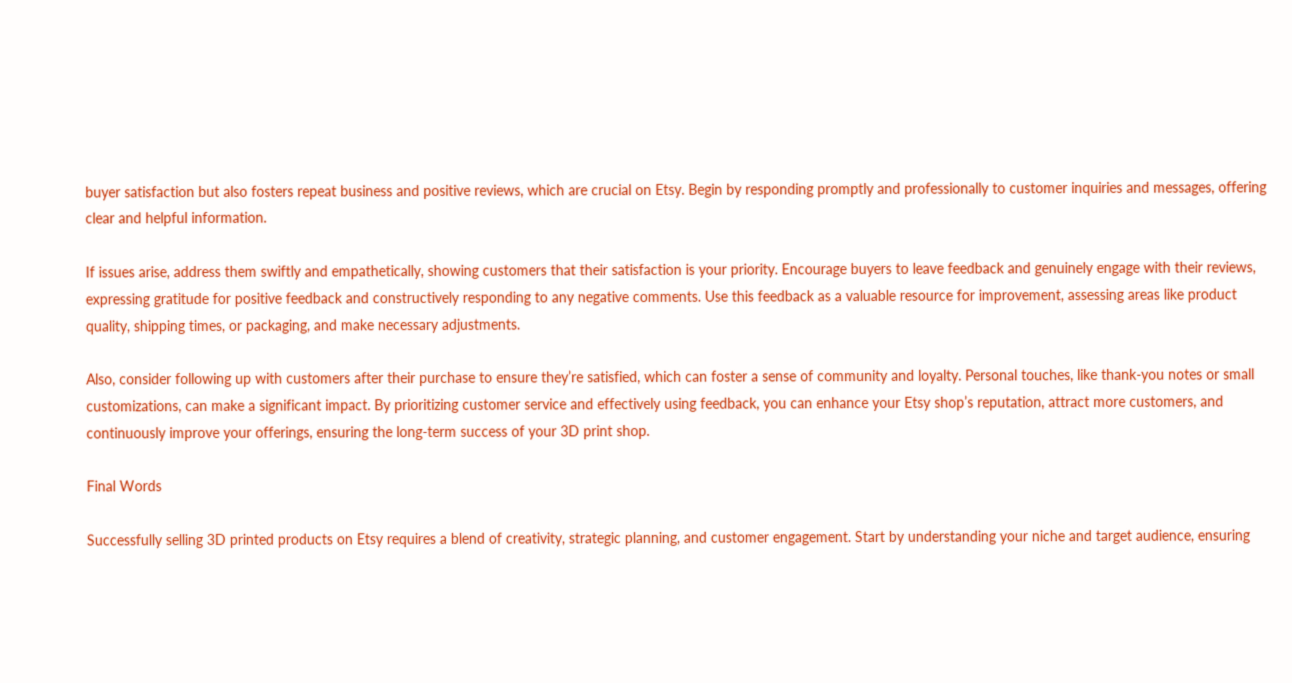buyer satisfaction but also fosters repeat business and positive reviews, which are crucial on Etsy. Begin by responding promptly and professionally to customer inquiries and messages, offering clear and helpful information.

If issues arise, address them swiftly and empathetically, showing customers that their satisfaction is your priority. Encourage buyers to leave feedback and genuinely engage with their reviews, expressing gratitude for positive feedback and constructively responding to any negative comments. Use this feedback as a valuable resource for improvement, assessing areas like product quality, shipping times, or packaging, and make necessary adjustments.

Also, consider following up with customers after their purchase to ensure they’re satisfied, which can foster a sense of community and loyalty. Personal touches, like thank-you notes or small customizations, can make a significant impact. By prioritizing customer service and effectively using feedback, you can enhance your Etsy shop’s reputation, attract more customers, and continuously improve your offerings, ensuring the long-term success of your 3D print shop.

Final Words

Successfully selling 3D printed products on Etsy requires a blend of creativity, strategic planning, and customer engagement. Start by understanding your niche and target audience, ensuring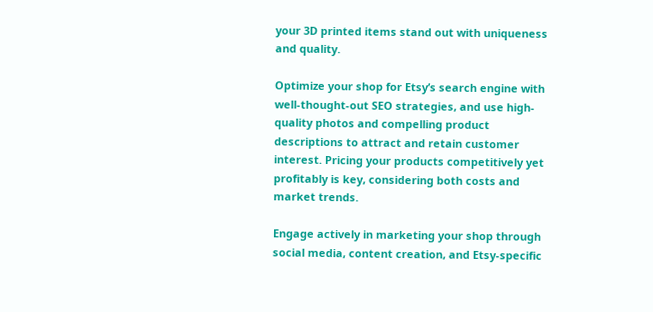your 3D printed items stand out with uniqueness and quality.

Optimize your shop for Etsy’s search engine with well-thought-out SEO strategies, and use high-quality photos and compelling product descriptions to attract and retain customer interest. Pricing your products competitively yet profitably is key, considering both costs and market trends.

Engage actively in marketing your shop through social media, content creation, and Etsy-specific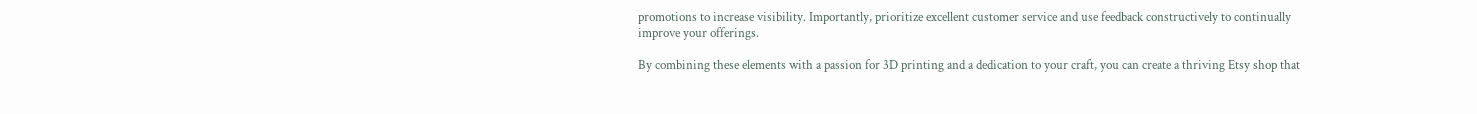promotions to increase visibility. Importantly, prioritize excellent customer service and use feedback constructively to continually improve your offerings.

By combining these elements with a passion for 3D printing and a dedication to your craft, you can create a thriving Etsy shop that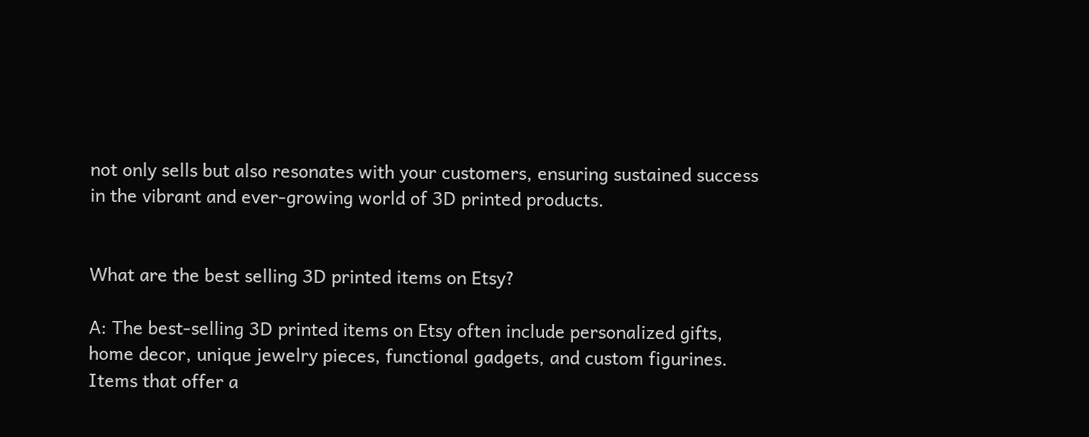not only sells but also resonates with your customers, ensuring sustained success in the vibrant and ever-growing world of 3D printed products.


What are the best selling 3D printed items on Etsy?

A: The best-selling 3D printed items on Etsy often include personalized gifts, home decor, unique jewelry pieces, functional gadgets, and custom figurines. Items that offer a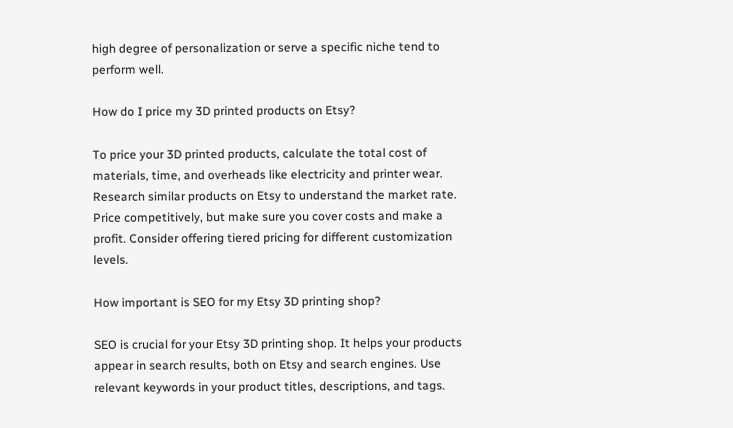high degree of personalization or serve a specific niche tend to perform well.

How do I price my 3D printed products on Etsy?

To price your 3D printed products, calculate the total cost of materials, time, and overheads like electricity and printer wear. Research similar products on Etsy to understand the market rate. Price competitively, but make sure you cover costs and make a profit. Consider offering tiered pricing for different customization levels.

How important is SEO for my Etsy 3D printing shop?

SEO is crucial for your Etsy 3D printing shop. It helps your products appear in search results, both on Etsy and search engines. Use relevant keywords in your product titles, descriptions, and tags.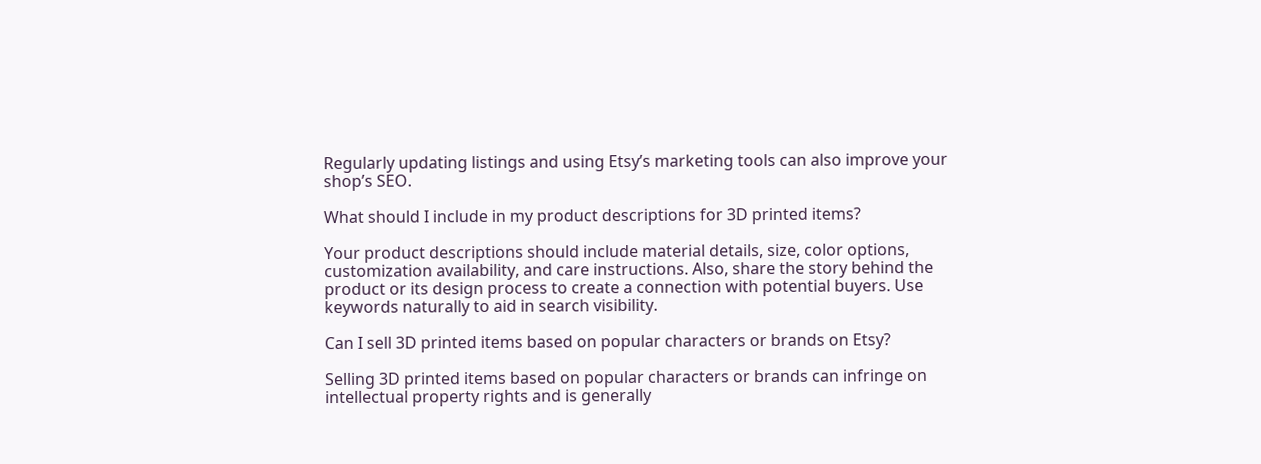Regularly updating listings and using Etsy’s marketing tools can also improve your shop’s SEO.

What should I include in my product descriptions for 3D printed items?

Your product descriptions should include material details, size, color options, customization availability, and care instructions. Also, share the story behind the product or its design process to create a connection with potential buyers. Use keywords naturally to aid in search visibility.

Can I sell 3D printed items based on popular characters or brands on Etsy?

Selling 3D printed items based on popular characters or brands can infringe on intellectual property rights and is generally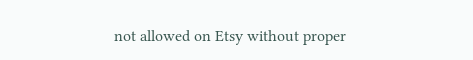not allowed on Etsy without proper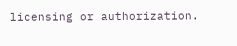licensing or authorization.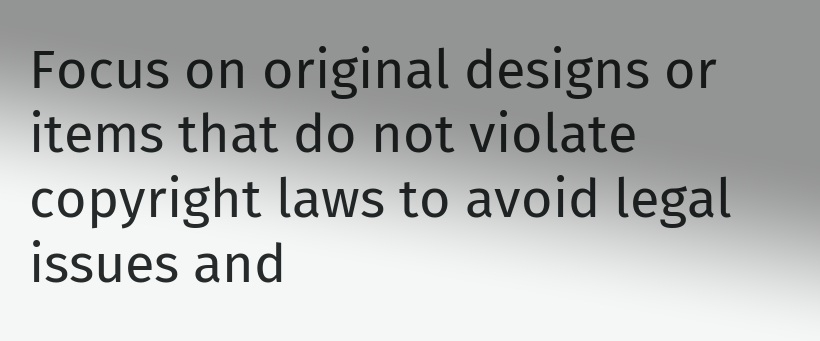Focus on original designs or items that do not violate copyright laws to avoid legal issues and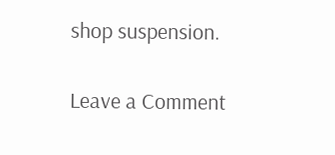shop suspension.

Leave a Comment